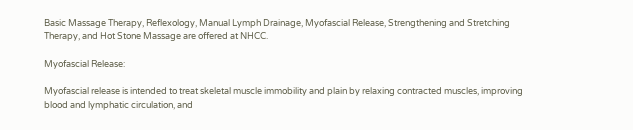Basic Massage Therapy, Reflexology, Manual Lymph Drainage, Myofascial Release, Strengthening and Stretching Therapy, and Hot Stone Massage are offered at NHCC.

Myofascial Release:

Myofascial release is intended to treat skeletal muscle immobility and plain by relaxing contracted muscles, improving blood and lymphatic circulation, and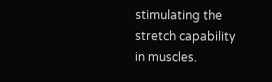stimulating the stretch capability in muscles.